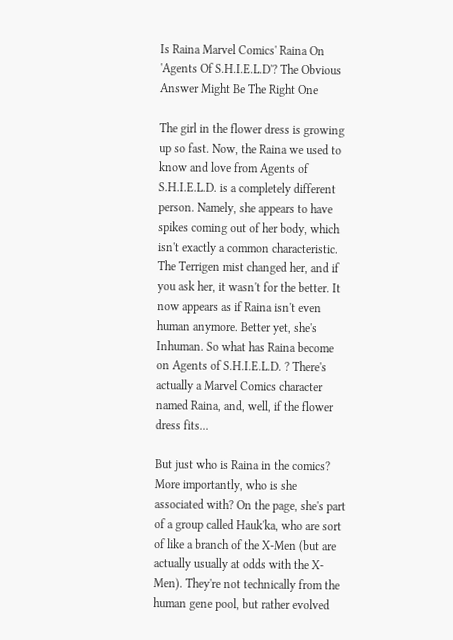Is Raina Marvel Comics' Raina On 'Agents Of S.H.I.E.L.D'? The Obvious Answer Might Be The Right One

The girl in the flower dress is growing up so fast. Now, the Raina we used to know and love from Agents of S.H.I.E.L.D. is a completely different person. Namely, she appears to have spikes coming out of her body, which isn't exactly a common characteristic. The Terrigen mist changed her, and if you ask her, it wasn't for the better. It now appears as if Raina isn't even human anymore. Better yet, she's Inhuman. So what has Raina become on Agents of S.H.I.E.L.D. ? There's actually a Marvel Comics character named Raina, and, well, if the flower dress fits...

But just who is Raina in the comics? More importantly, who is she associated with? On the page, she's part of a group called Hauk'ka, who are sort of like a branch of the X-Men (but are actually usually at odds with the X-Men). They're not technically from the human gene pool, but rather evolved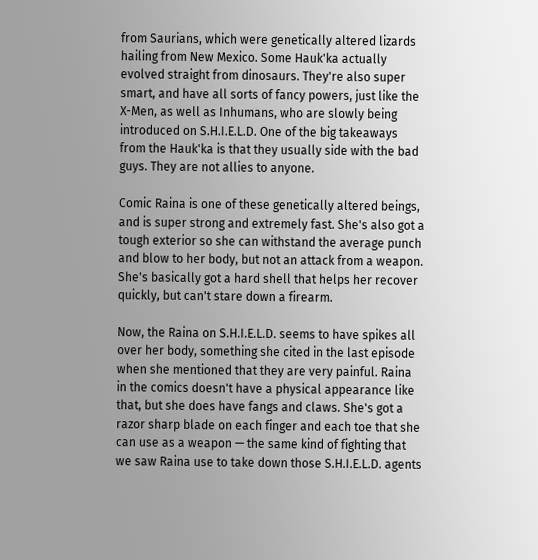from Saurians, which were genetically altered lizards hailing from New Mexico. Some Hauk'ka actually evolved straight from dinosaurs. They're also super smart, and have all sorts of fancy powers, just like the X-Men, as well as Inhumans, who are slowly being introduced on S.H.I.E.L.D. One of the big takeaways from the Hauk'ka is that they usually side with the bad guys. They are not allies to anyone.

Comic Raina is one of these genetically altered beings, and is super strong and extremely fast. She's also got a tough exterior so she can withstand the average punch and blow to her body, but not an attack from a weapon. She's basically got a hard shell that helps her recover quickly, but can't stare down a firearm.

Now, the Raina on S.H.I.E.L.D. seems to have spikes all over her body, something she cited in the last episode when she mentioned that they are very painful. Raina in the comics doesn't have a physical appearance like that, but she does have fangs and claws. She's got a razor sharp blade on each finger and each toe that she can use as a weapon — the same kind of fighting that we saw Raina use to take down those S.H.I.E.L.D. agents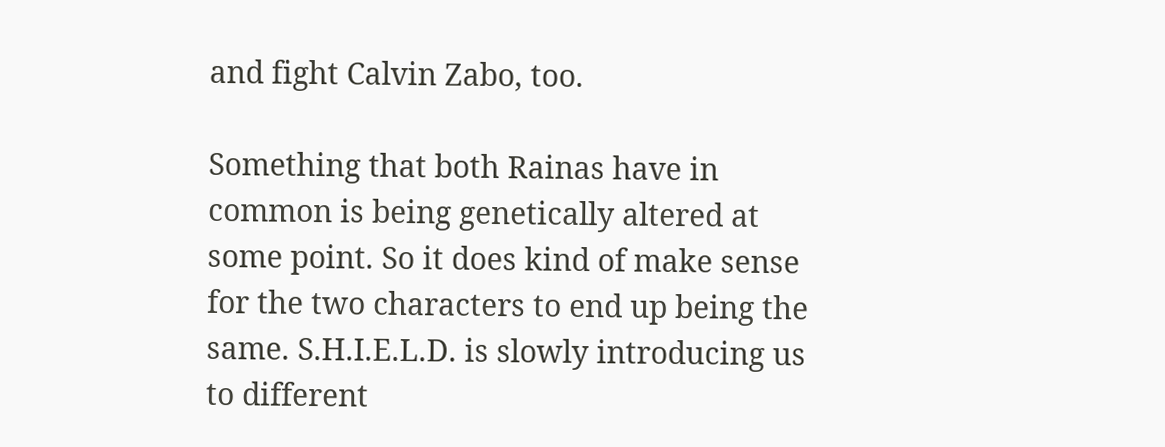and fight Calvin Zabo, too.

Something that both Rainas have in common is being genetically altered at some point. So it does kind of make sense for the two characters to end up being the same. S.H.I.E.L.D. is slowly introducing us to different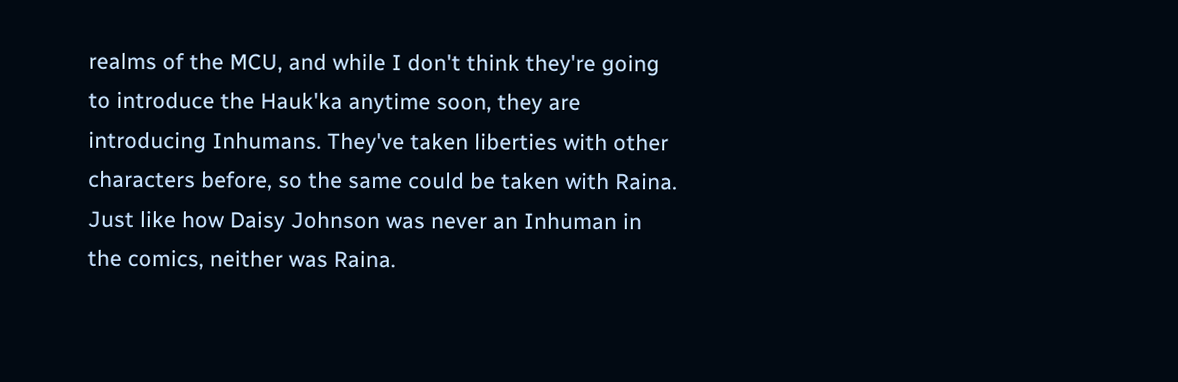realms of the MCU, and while I don't think they're going to introduce the Hauk'ka anytime soon, they are introducing Inhumans. They've taken liberties with other characters before, so the same could be taken with Raina. Just like how Daisy Johnson was never an Inhuman in the comics, neither was Raina.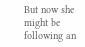But now she might be following an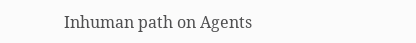Inhuman path on Agents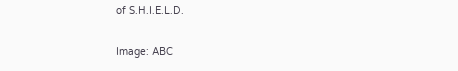of S.H.I.E.L.D.

Image: ABC